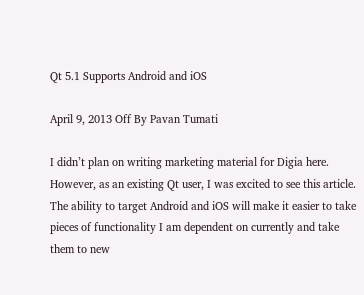Qt 5.1 Supports Android and iOS

April 9, 2013 Off By Pavan Tumati

I didn’t plan on writing marketing material for Digia here.  However, as an existing Qt user, I was excited to see this article.  The ability to target Android and iOS will make it easier to take pieces of functionality I am dependent on currently and take them to new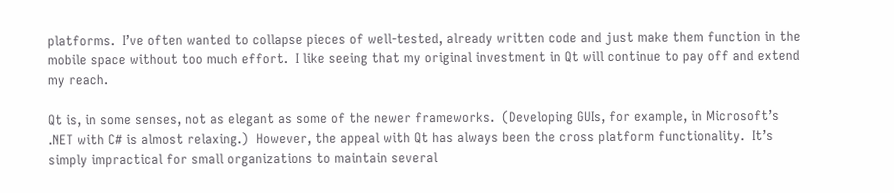platforms.  I’ve often wanted to collapse pieces of well-tested, already written code and just make them function in the mobile space without too much effort.  I like seeing that my original investment in Qt will continue to pay off and extend my reach.

Qt is, in some senses, not as elegant as some of the newer frameworks.  (Developing GUIs, for example, in Microsoft’s .NET with C# is almost relaxing.)  However, the appeal with Qt has always been the cross platform functionality.  It’s simply impractical for small organizations to maintain several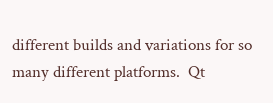different builds and variations for so many different platforms.  Qt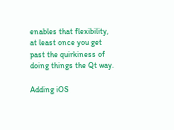enables that flexibility, at least once you get past the quirkiness of doing things the Qt way.

Adding iOS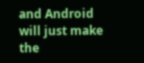and Android will just make the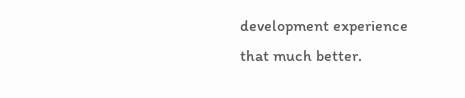development experience that much better.